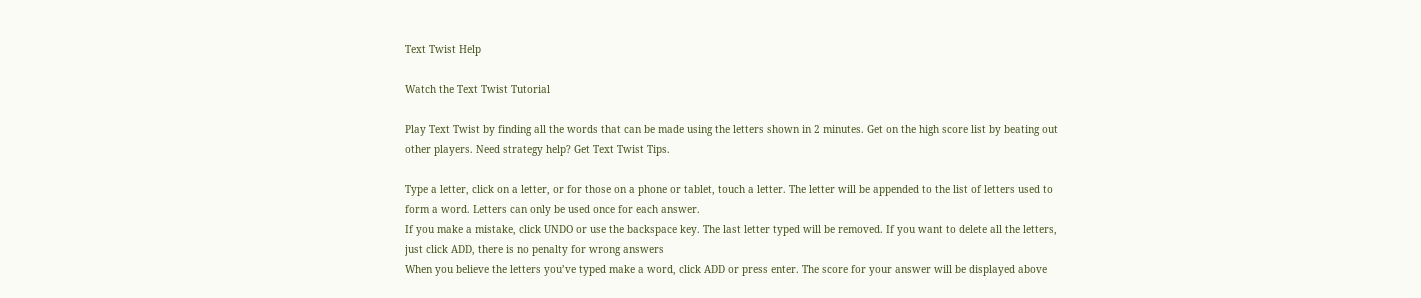Text Twist Help

Watch the Text Twist Tutorial

Play Text Twist by finding all the words that can be made using the letters shown in 2 minutes. Get on the high score list by beating out other players. Need strategy help? Get Text Twist Tips.

Type a letter, click on a letter, or for those on a phone or tablet, touch a letter. The letter will be appended to the list of letters used to form a word. Letters can only be used once for each answer.
If you make a mistake, click UNDO or use the backspace key. The last letter typed will be removed. If you want to delete all the letters, just click ADD, there is no penalty for wrong answers
When you believe the letters you’ve typed make a word, click ADD or press enter. The score for your answer will be displayed above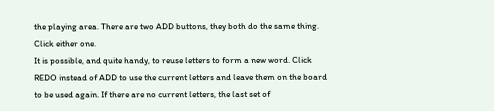the playing area. There are two ADD buttons, they both do the same thing. Click either one.
It is possible, and quite handy, to reuse letters to form a new word. Click REDO instead of ADD to use the current letters and leave them on the board to be used again. If there are no current letters, the last set of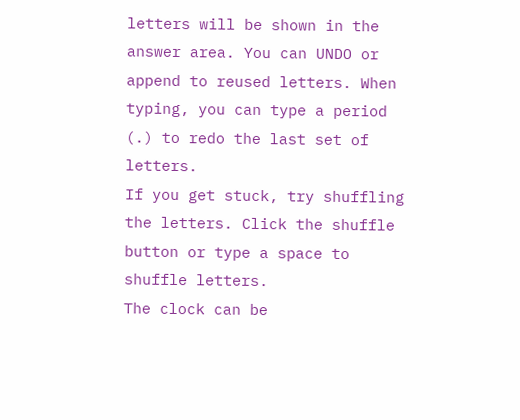letters will be shown in the answer area. You can UNDO or append to reused letters. When typing, you can type a period (.) to redo the last set of letters.
If you get stuck, try shuffling the letters. Click the shuffle button or type a space to shuffle letters.
The clock can be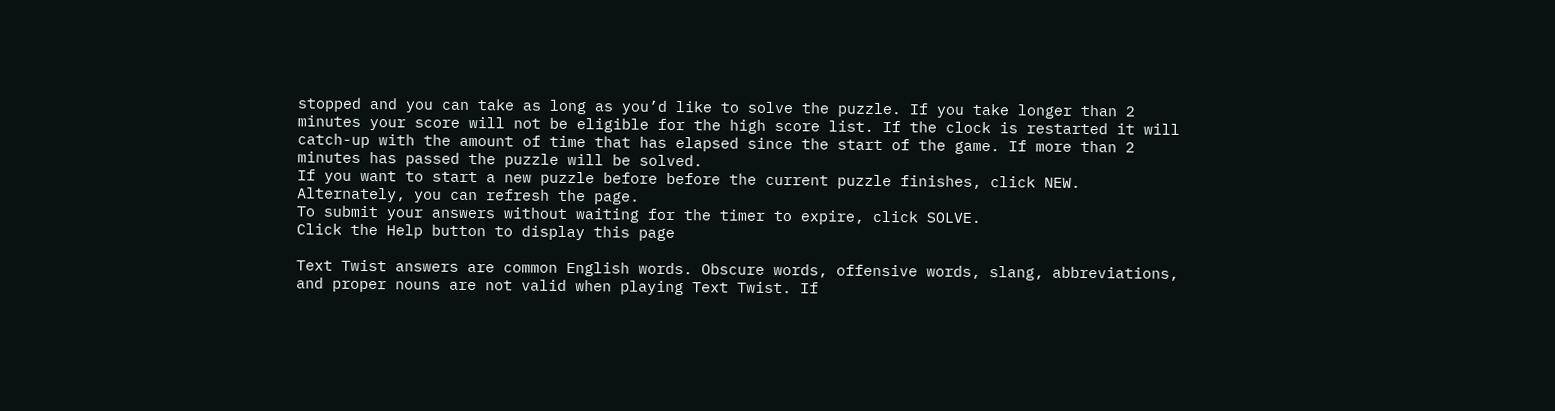stopped and you can take as long as you’d like to solve the puzzle. If you take longer than 2 minutes your score will not be eligible for the high score list. If the clock is restarted it will catch-up with the amount of time that has elapsed since the start of the game. If more than 2 minutes has passed the puzzle will be solved.
If you want to start a new puzzle before before the current puzzle finishes, click NEW. Alternately, you can refresh the page.
To submit your answers without waiting for the timer to expire, click SOLVE.
Click the Help button to display this page

Text Twist answers are common English words. Obscure words, offensive words, slang, abbreviations, and proper nouns are not valid when playing Text Twist. If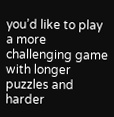you’d like to play a more challenging game with longer puzzles and harder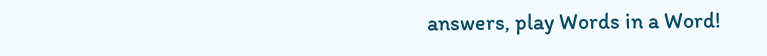answers, play Words in a Word!